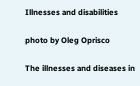Illnesses and disabilities

photo by Oleg Oprisco

The illnesses and diseases in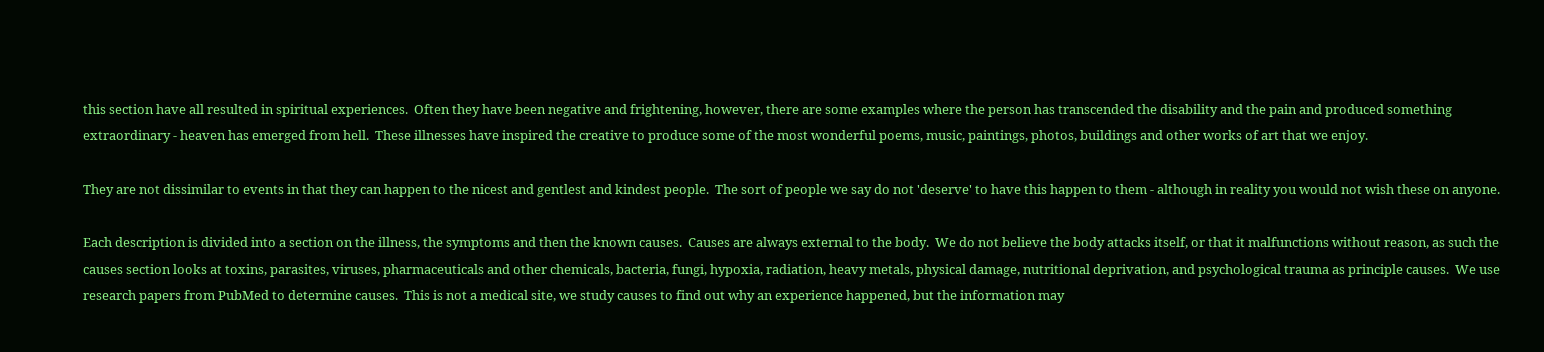this section have all resulted in spiritual experiences.  Often they have been negative and frightening, however, there are some examples where the person has transcended the disability and the pain and produced something extraordinary - heaven has emerged from hell.  These illnesses have inspired the creative to produce some of the most wonderful poems, music, paintings, photos, buildings and other works of art that we enjoy.

They are not dissimilar to events in that they can happen to the nicest and gentlest and kindest people.  The sort of people we say do not 'deserve' to have this happen to them - although in reality you would not wish these on anyone.

Each description is divided into a section on the illness, the symptoms and then the known causes.  Causes are always external to the body.  We do not believe the body attacks itself, or that it malfunctions without reason, as such the causes section looks at toxins, parasites, viruses, pharmaceuticals and other chemicals, bacteria, fungi, hypoxia, radiation, heavy metals, physical damage, nutritional deprivation, and psychological trauma as principle causes.  We use research papers from PubMed to determine causes.  This is not a medical site, we study causes to find out why an experience happened, but the information may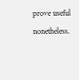prove useful nonetheless.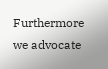Furthermore we advocate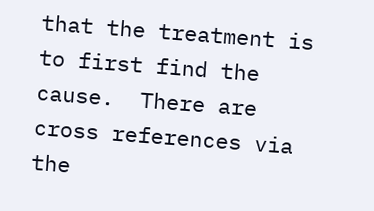that the treatment is to first find the cause.  There are cross references via the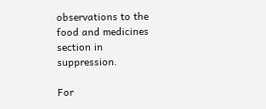observations to the food and medicines section in suppression.

For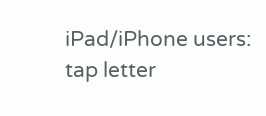iPad/iPhone users: tap letter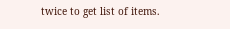twice to get list of items.